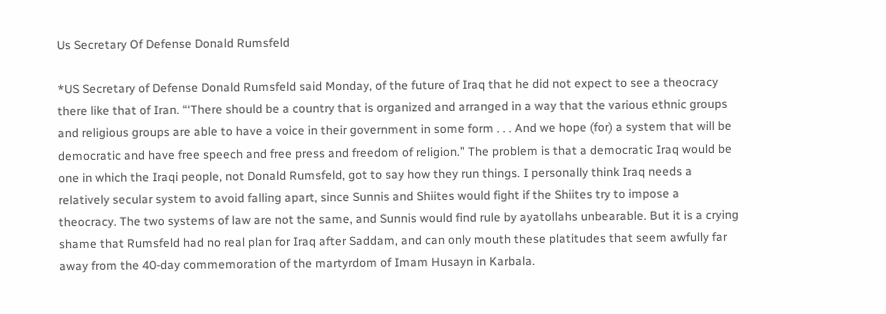Us Secretary Of Defense Donald Rumsfeld

*US Secretary of Defense Donald Rumsfeld said Monday, of the future of Iraq that he did not expect to see a theocracy there like that of Iran. “‘There should be a country that is organized and arranged in a way that the various ethnic groups and religious groups are able to have a voice in their government in some form . . . And we hope (for) a system that will be democratic and have free speech and free press and freedom of religion.” The problem is that a democratic Iraq would be one in which the Iraqi people, not Donald Rumsfeld, got to say how they run things. I personally think Iraq needs a relatively secular system to avoid falling apart, since Sunnis and Shiites would fight if the Shiites try to impose a theocracy. The two systems of law are not the same, and Sunnis would find rule by ayatollahs unbearable. But it is a crying shame that Rumsfeld had no real plan for Iraq after Saddam, and can only mouth these platitudes that seem awfully far away from the 40-day commemoration of the martyrdom of Imam Husayn in Karbala.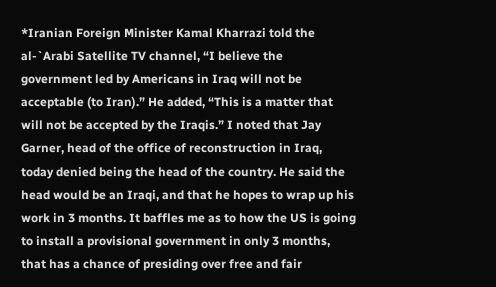*Iranian Foreign Minister Kamal Kharrazi told the al-`Arabi Satellite TV channel, “I believe the government led by Americans in Iraq will not be acceptable (to Iran).” He added, “This is a matter that will not be accepted by the Iraqis.” I noted that Jay Garner, head of the office of reconstruction in Iraq, today denied being the head of the country. He said the head would be an Iraqi, and that he hopes to wrap up his work in 3 months. It baffles me as to how the US is going to install a provisional government in only 3 months, that has a chance of presiding over free and fair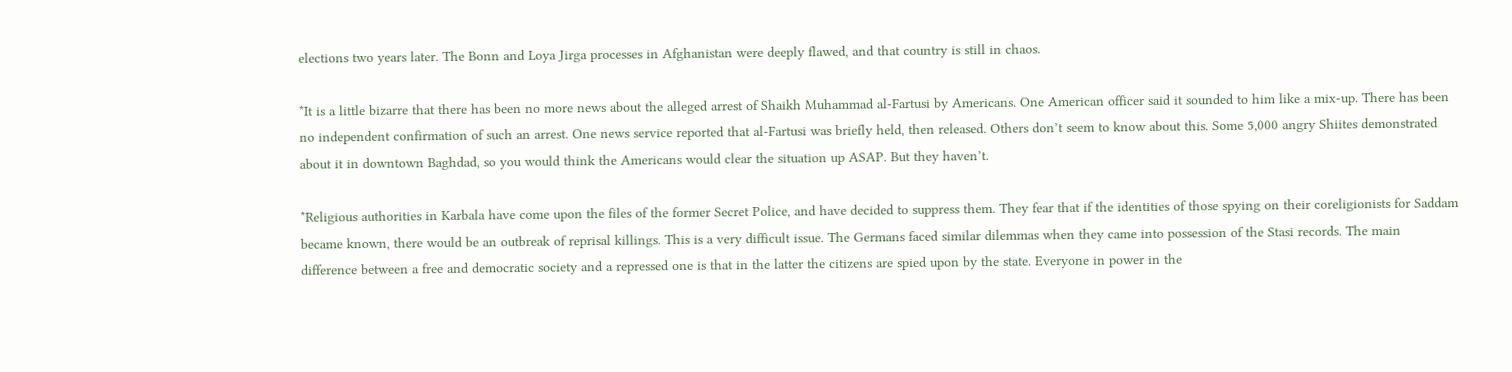elections two years later. The Bonn and Loya Jirga processes in Afghanistan were deeply flawed, and that country is still in chaos.

*It is a little bizarre that there has been no more news about the alleged arrest of Shaikh Muhammad al-Fartusi by Americans. One American officer said it sounded to him like a mix-up. There has been no independent confirmation of such an arrest. One news service reported that al-Fartusi was briefly held, then released. Others don’t seem to know about this. Some 5,000 angry Shiites demonstrated about it in downtown Baghdad, so you would think the Americans would clear the situation up ASAP. But they haven’t.

*Religious authorities in Karbala have come upon the files of the former Secret Police, and have decided to suppress them. They fear that if the identities of those spying on their coreligionists for Saddam became known, there would be an outbreak of reprisal killings. This is a very difficult issue. The Germans faced similar dilemmas when they came into possession of the Stasi records. The main difference between a free and democratic society and a repressed one is that in the latter the citizens are spied upon by the state. Everyone in power in the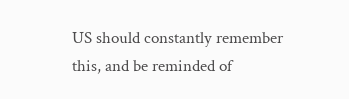US should constantly remember this, and be reminded of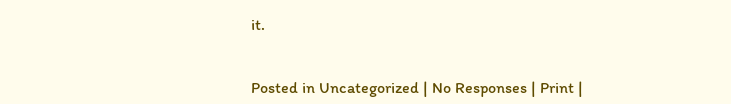it.


Posted in Uncategorized | No Responses | Print |